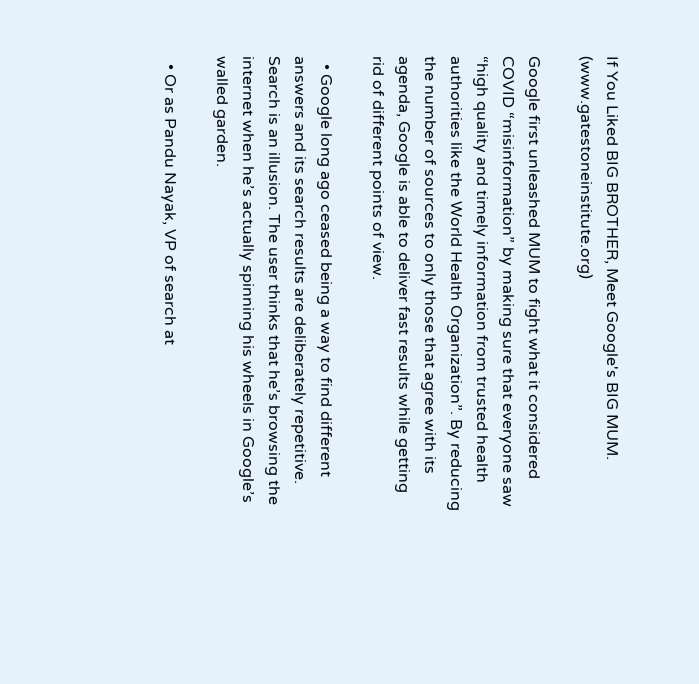If You Liked BIG BROTHER, Meet Google's BIG MUM. (www.gatestoneinstitute.org)

Google first unleashed MUM to fight what it considered COVID “misinformation” by making sure that everyone saw “high quality and timely information from trusted health authorities like the World Health Organization”. By reducing the number of sources to only those that agree with its agenda, Google is able to deliver fast results while getting rid of different points of view.

  • Google long ago ceased being a way to find different answers and its search results are deliberately repetitive. Search is an illusion. The user thinks that he’s browsing the internet when he’s actually spinning his wheels in Google’s walled garden.

  • Or as Pandu Nayak, VP of search at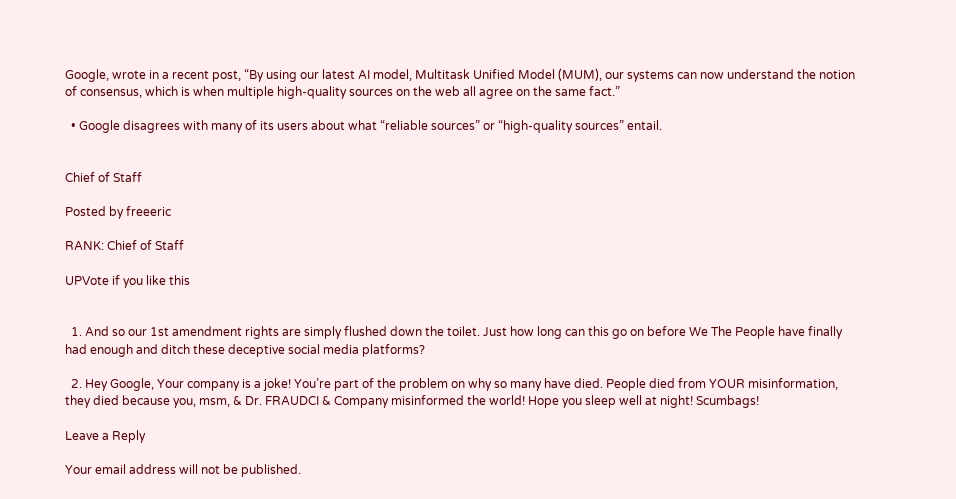Google, wrote in a recent post, “By using our latest AI model, Multitask Unified Model (MUM), our systems can now understand the notion of consensus, which is when multiple high-quality sources on the web all agree on the same fact.”

  • Google disagrees with many of its users about what “reliable sources” or “high-quality sources” entail.


Chief of Staff

Posted by freeeric

RANK: Chief of Staff

UPVote if you like this


  1. And so our 1st amendment rights are simply flushed down the toilet. Just how long can this go on before We The People have finally had enough and ditch these deceptive social media platforms?

  2. Hey Google, Your company is a joke! You’re part of the problem on why so many have died. People died from YOUR misinformation, they died because you, msm, & Dr. FRAUDCI & Company misinformed the world! Hope you sleep well at night! Scumbags!

Leave a Reply

Your email address will not be published.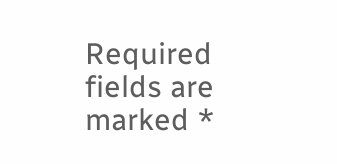Required fields are marked *